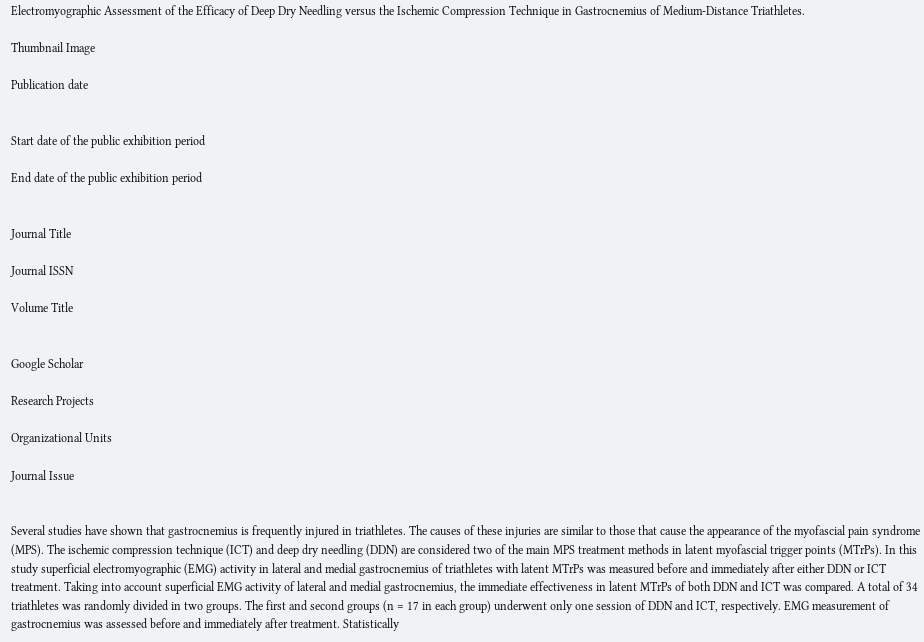Electromyographic Assessment of the Efficacy of Deep Dry Needling versus the Ischemic Compression Technique in Gastrocnemius of Medium-Distance Triathletes.

Thumbnail Image

Publication date


Start date of the public exhibition period

End date of the public exhibition period


Journal Title

Journal ISSN

Volume Title


Google Scholar

Research Projects

Organizational Units

Journal Issue


Several studies have shown that gastrocnemius is frequently injured in triathletes. The causes of these injuries are similar to those that cause the appearance of the myofascial pain syndrome (MPS). The ischemic compression technique (ICT) and deep dry needling (DDN) are considered two of the main MPS treatment methods in latent myofascial trigger points (MTrPs). In this study superficial electromyographic (EMG) activity in lateral and medial gastrocnemius of triathletes with latent MTrPs was measured before and immediately after either DDN or ICT treatment. Taking into account superficial EMG activity of lateral and medial gastrocnemius, the immediate effectiveness in latent MTrPs of both DDN and ICT was compared. A total of 34 triathletes was randomly divided in two groups. The first and second groups (n = 17 in each group) underwent only one session of DDN and ICT, respectively. EMG measurement of gastrocnemius was assessed before and immediately after treatment. Statistically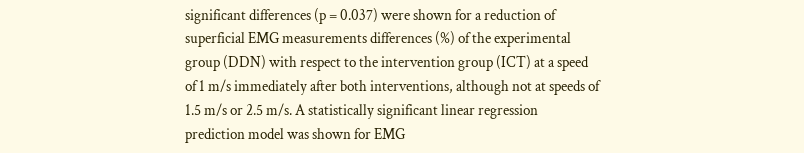significant differences (p = 0.037) were shown for a reduction of superficial EMG measurements differences (%) of the experimental group (DDN) with respect to the intervention group (ICT) at a speed of 1 m/s immediately after both interventions, although not at speeds of 1.5 m/s or 2.5 m/s. A statistically significant linear regression prediction model was shown for EMG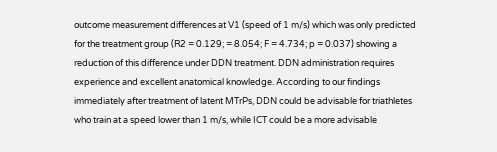outcome measurement differences at V1 (speed of 1 m/s) which was only predicted for the treatment group (R2 = 0.129; = 8.054; F = 4.734; p = 0.037) showing a reduction of this difference under DDN treatment. DDN administration requires experience and excellent anatomical knowledge. According to our findings immediately after treatment of latent MTrPs, DDN could be advisable for triathletes who train at a speed lower than 1 m/s, while ICT could be a more advisable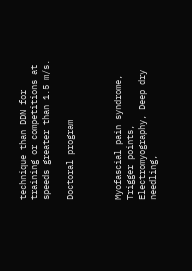technique than DDN for training or competitions at speeds greater than 1.5 m/s.

Doctoral program



Myofascial pain syndrome, Trigger points, Electromyography, Deep dry needling,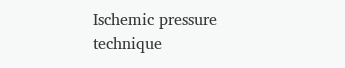Ischemic pressure technique